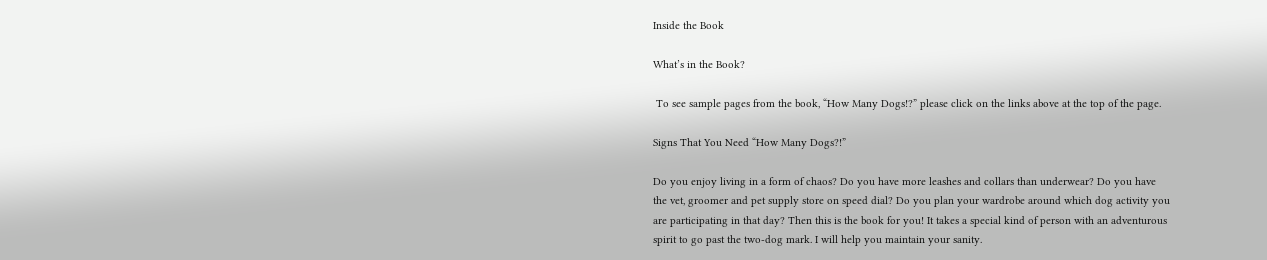Inside the Book

What’s in the Book?

 To see sample pages from the book, “How Many Dogs!?” please click on the links above at the top of the page.

Signs That You Need “How Many Dogs?!”

Do you enjoy living in a form of chaos? Do you have more leashes and collars than underwear? Do you have the vet, groomer and pet supply store on speed dial? Do you plan your wardrobe around which dog activity you are participating in that day? Then this is the book for you! It takes a special kind of person with an adventurous spirit to go past the two-dog mark. I will help you maintain your sanity.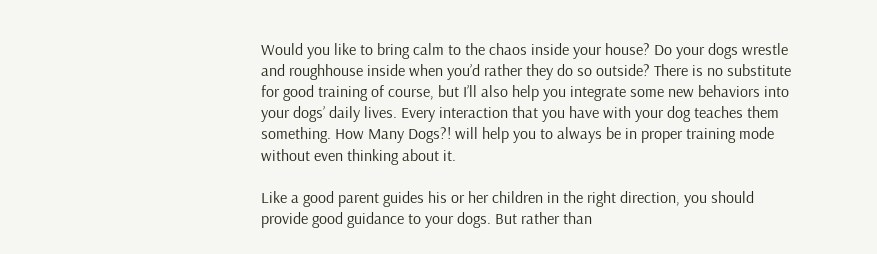Would you like to bring calm to the chaos inside your house? Do your dogs wrestle and roughhouse inside when you’d rather they do so outside? There is no substitute for good training of course, but I’ll also help you integrate some new behaviors into your dogs’ daily lives. Every interaction that you have with your dog teaches them something. How Many Dogs?! will help you to always be in proper training mode without even thinking about it.

Like a good parent guides his or her children in the right direction, you should provide good guidance to your dogs. But rather than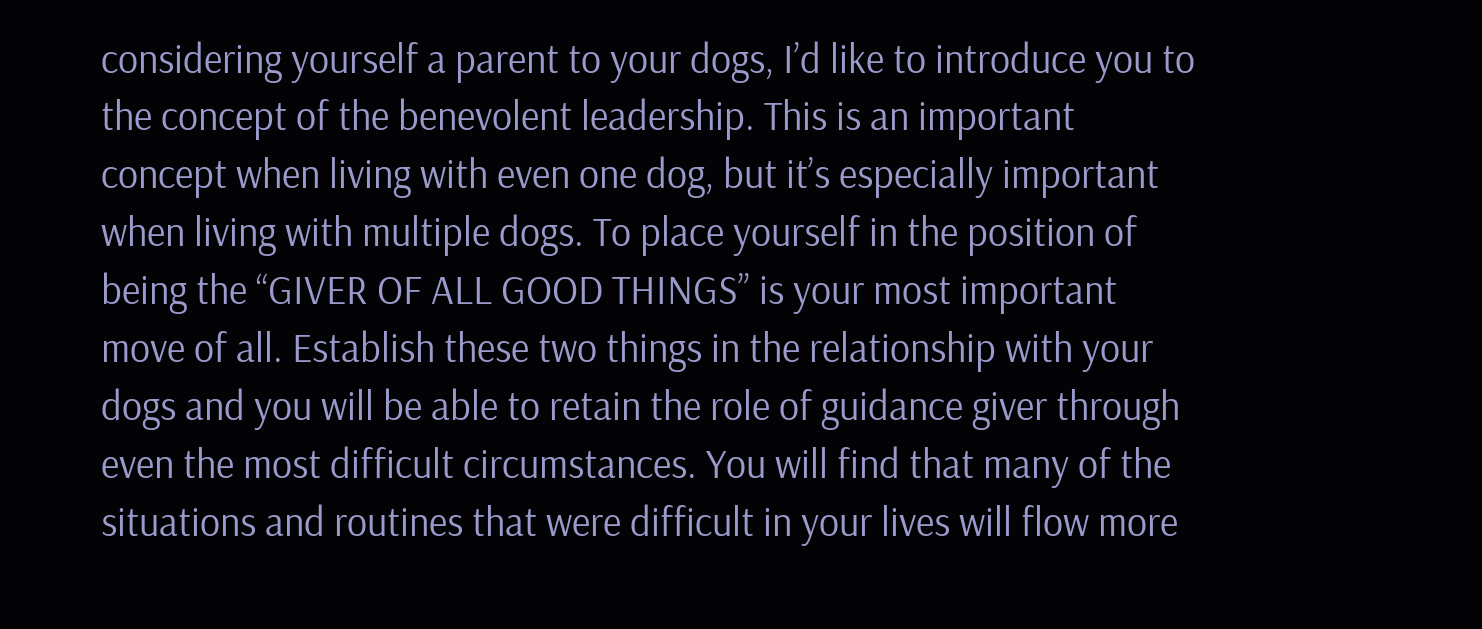considering yourself a parent to your dogs, I’d like to introduce you to the concept of the benevolent leadership. This is an important concept when living with even one dog, but it’s especially important when living with multiple dogs. To place yourself in the position of being the “GIVER OF ALL GOOD THINGS” is your most important move of all. Establish these two things in the relationship with your dogs and you will be able to retain the role of guidance giver through even the most difficult circumstances. You will find that many of the situations and routines that were difficult in your lives will flow more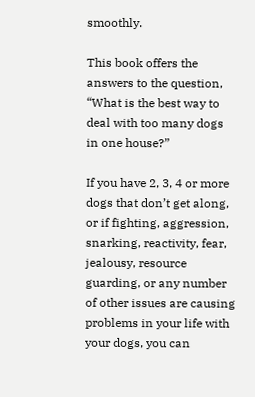smoothly.

This book offers the answers to the question, “What is the best way to deal with too many dogs in one house?”

If you have 2, 3, 4 or more dogs that don’t get along, or if fighting, aggression, snarking, reactivity, fear, jealousy, resource guarding, or any number of other issues are causing problems in your life with your dogs, you can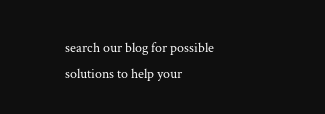search our blog for possible solutions to help your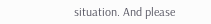situation. And please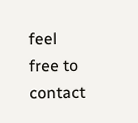feel free to contact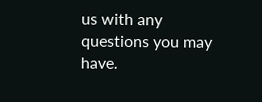us with any questions you may have.